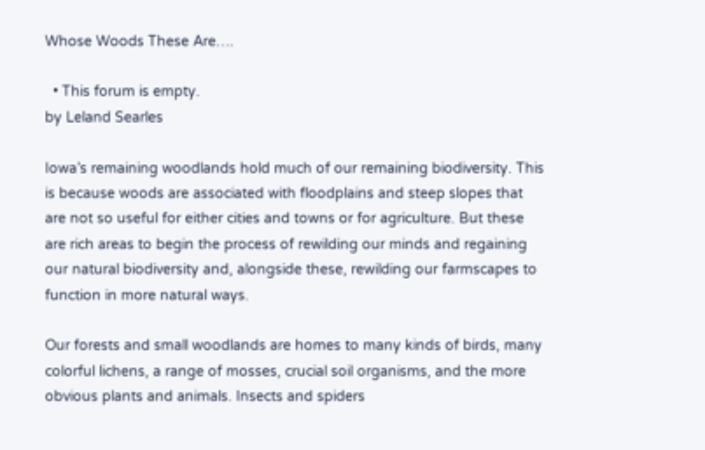Whose Woods These Are….

  • This forum is empty.
by Leland Searles

Iowa’s remaining woodlands hold much of our remaining biodiversity. This is because woods are associated with floodplains and steep slopes that are not so useful for either cities and towns or for agriculture. But these are rich areas to begin the process of rewilding our minds and regaining our natural biodiversity and, alongside these, rewilding our farmscapes to function in more natural ways.

Our forests and small woodlands are homes to many kinds of birds, many colorful lichens, a range of mosses, crucial soil organisms, and the more obvious plants and animals. Insects and spiders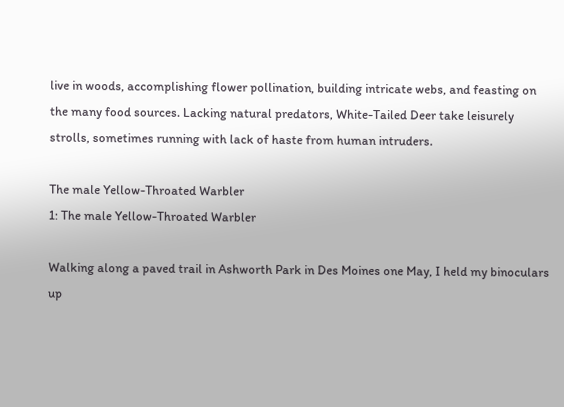live in woods, accomplishing flower pollination, building intricate webs, and feasting on the many food sources. Lacking natural predators, White-Tailed Deer take leisurely strolls, sometimes running with lack of haste from human intruders.

The male Yellow-Throated Warbler
1: The male Yellow-Throated Warbler

Walking along a paved trail in Ashworth Park in Des Moines one May, I held my binoculars up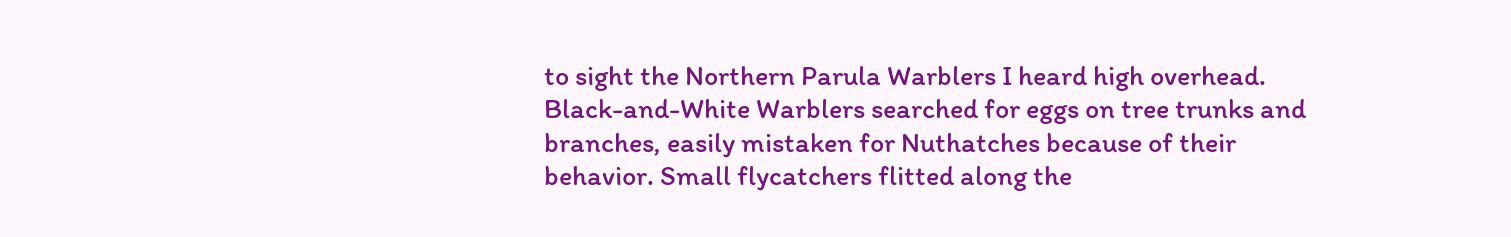to sight the Northern Parula Warblers I heard high overhead. Black-and-White Warblers searched for eggs on tree trunks and branches, easily mistaken for Nuthatches because of their behavior. Small flycatchers flitted along the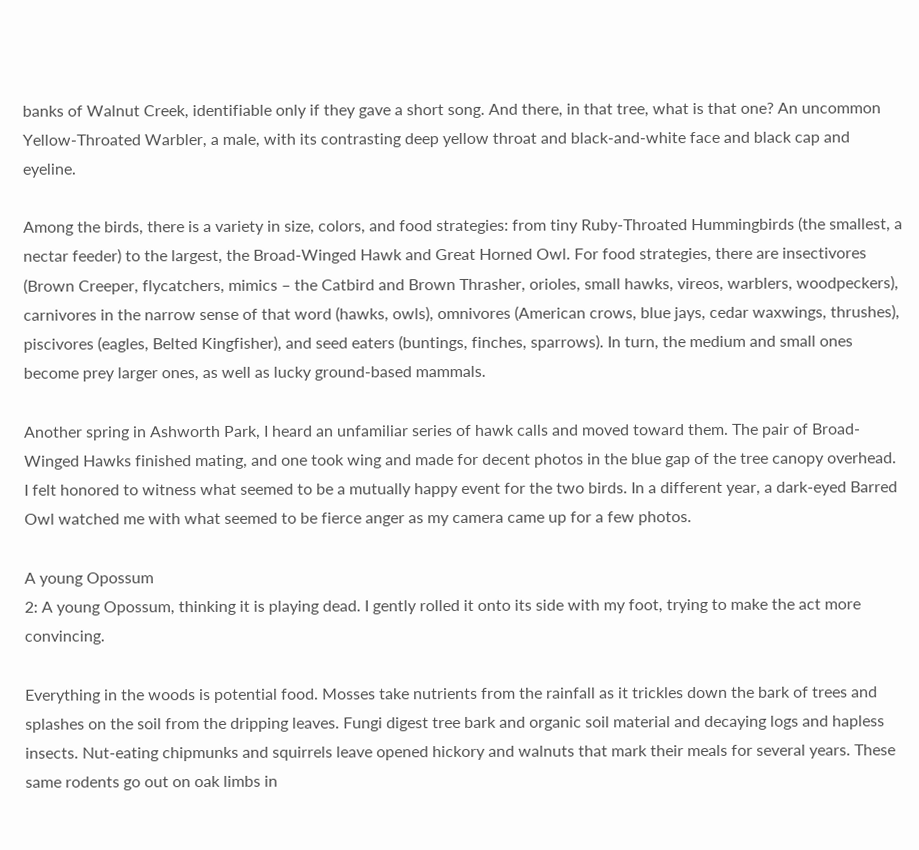banks of Walnut Creek, identifiable only if they gave a short song. And there, in that tree, what is that one? An uncommon Yellow-Throated Warbler, a male, with its contrasting deep yellow throat and black-and-white face and black cap and eyeline.

Among the birds, there is a variety in size, colors, and food strategies: from tiny Ruby-Throated Hummingbirds (the smallest, a nectar feeder) to the largest, the Broad-Winged Hawk and Great Horned Owl. For food strategies, there are insectivores (Brown Creeper, flycatchers, mimics – the Catbird and Brown Thrasher, orioles, small hawks, vireos, warblers, woodpeckers), carnivores in the narrow sense of that word (hawks, owls), omnivores (American crows, blue jays, cedar waxwings, thrushes), piscivores (eagles, Belted Kingfisher), and seed eaters (buntings, finches, sparrows). In turn, the medium and small ones become prey larger ones, as well as lucky ground-based mammals.

Another spring in Ashworth Park, I heard an unfamiliar series of hawk calls and moved toward them. The pair of Broad-Winged Hawks finished mating, and one took wing and made for decent photos in the blue gap of the tree canopy overhead. I felt honored to witness what seemed to be a mutually happy event for the two birds. In a different year, a dark-eyed Barred Owl watched me with what seemed to be fierce anger as my camera came up for a few photos.

A young Opossum
2: A young Opossum, thinking it is playing dead. I gently rolled it onto its side with my foot, trying to make the act more convincing.

Everything in the woods is potential food. Mosses take nutrients from the rainfall as it trickles down the bark of trees and splashes on the soil from the dripping leaves. Fungi digest tree bark and organic soil material and decaying logs and hapless insects. Nut-eating chipmunks and squirrels leave opened hickory and walnuts that mark their meals for several years. These same rodents go out on oak limbs in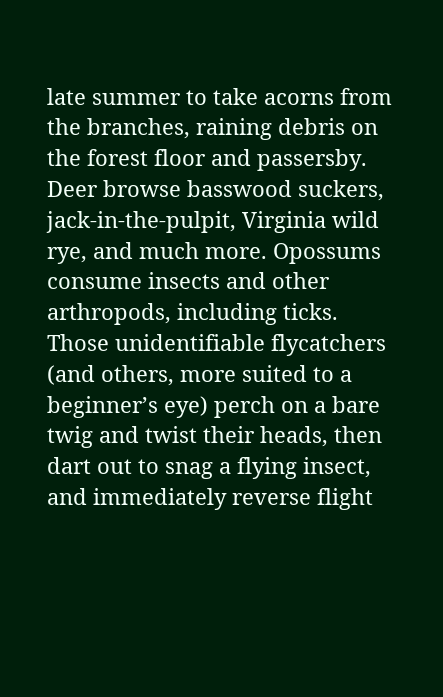late summer to take acorns from the branches, raining debris on the forest floor and passersby. Deer browse basswood suckers, jack-in-the-pulpit, Virginia wild rye, and much more. Opossums consume insects and other arthropods, including ticks. Those unidentifiable flycatchers (and others, more suited to a beginner’s eye) perch on a bare twig and twist their heads, then dart out to snag a flying insect, and immediately reverse flight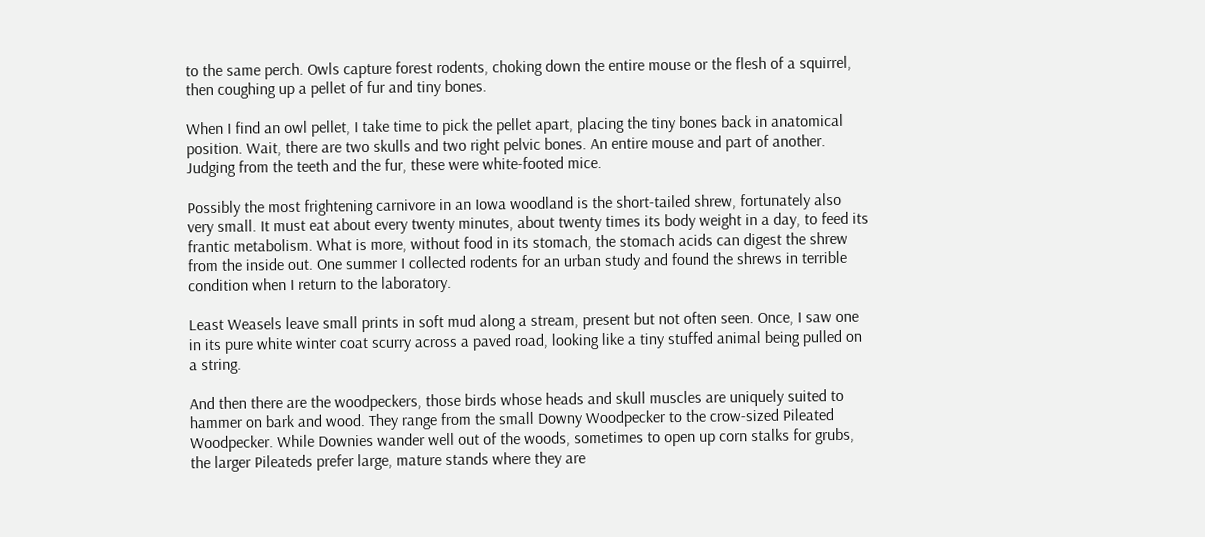to the same perch. Owls capture forest rodents, choking down the entire mouse or the flesh of a squirrel, then coughing up a pellet of fur and tiny bones.

When I find an owl pellet, I take time to pick the pellet apart, placing the tiny bones back in anatomical position. Wait, there are two skulls and two right pelvic bones. An entire mouse and part of another. Judging from the teeth and the fur, these were white-footed mice.

Possibly the most frightening carnivore in an Iowa woodland is the short-tailed shrew, fortunately also very small. It must eat about every twenty minutes, about twenty times its body weight in a day, to feed its frantic metabolism. What is more, without food in its stomach, the stomach acids can digest the shrew from the inside out. One summer I collected rodents for an urban study and found the shrews in terrible condition when I return to the laboratory.

Least Weasels leave small prints in soft mud along a stream, present but not often seen. Once, I saw one in its pure white winter coat scurry across a paved road, looking like a tiny stuffed animal being pulled on a string.

And then there are the woodpeckers, those birds whose heads and skull muscles are uniquely suited to hammer on bark and wood. They range from the small Downy Woodpecker to the crow-sized Pileated Woodpecker. While Downies wander well out of the woods, sometimes to open up corn stalks for grubs, the larger Pileateds prefer large, mature stands where they are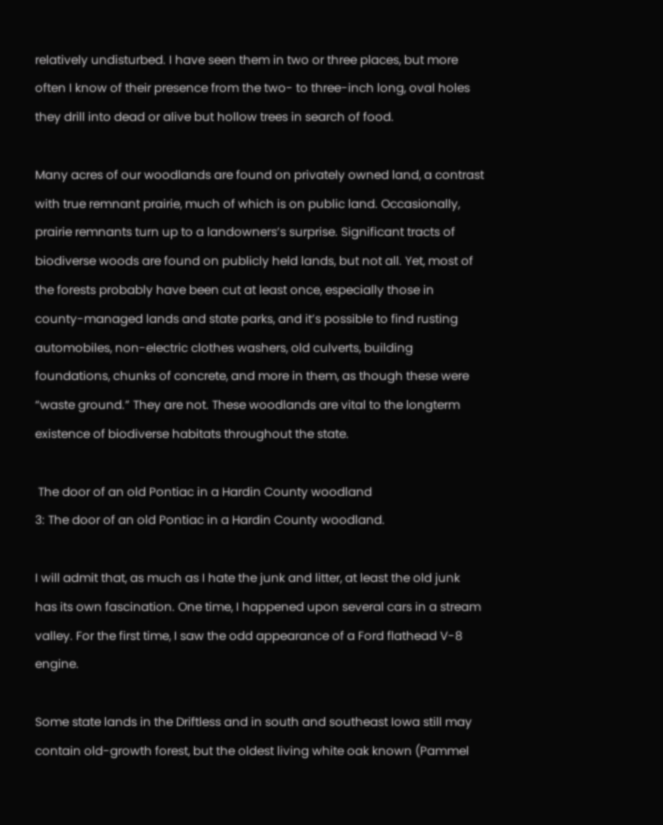relatively undisturbed. I have seen them in two or three places, but more often I know of their presence from the two- to three-inch long, oval holes they drill into dead or alive but hollow trees in search of food.

Many acres of our woodlands are found on privately owned land, a contrast with true remnant prairie, much of which is on public land. Occasionally, prairie remnants turn up to a landowners’s surprise. Significant tracts of biodiverse woods are found on publicly held lands, but not all. Yet, most of the forests probably have been cut at least once, especially those in county-managed lands and state parks, and it’s possible to find rusting automobiles, non-electric clothes washers, old culverts, building foundations, chunks of concrete, and more in them, as though these were “waste ground.” They are not. These woodlands are vital to the longterm existence of biodiverse habitats throughout the state.

 The door of an old Pontiac in a Hardin County woodland
3: The door of an old Pontiac in a Hardin County woodland.

I will admit that, as much as I hate the junk and litter, at least the old junk has its own fascination. One time, I happened upon several cars in a stream valley. For the first time, I saw the odd appearance of a Ford flathead V-8 engine.

Some state lands in the Driftless and in south and southeast Iowa still may contain old-growth forest, but the oldest living white oak known (Pammel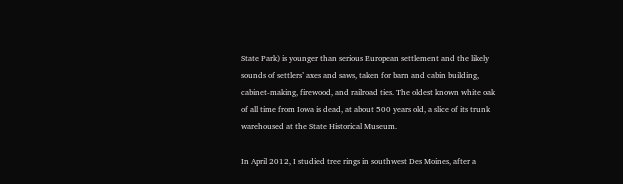State Park) is younger than serious European settlement and the likely sounds of settlers’ axes and saws, taken for barn and cabin building, cabinet-making, firewood, and railroad ties. The oldest known white oak of all time from Iowa is dead, at about 500 years old, a slice of its trunk warehoused at the State Historical Museum.

In April 2012, I studied tree rings in southwest Des Moines, after a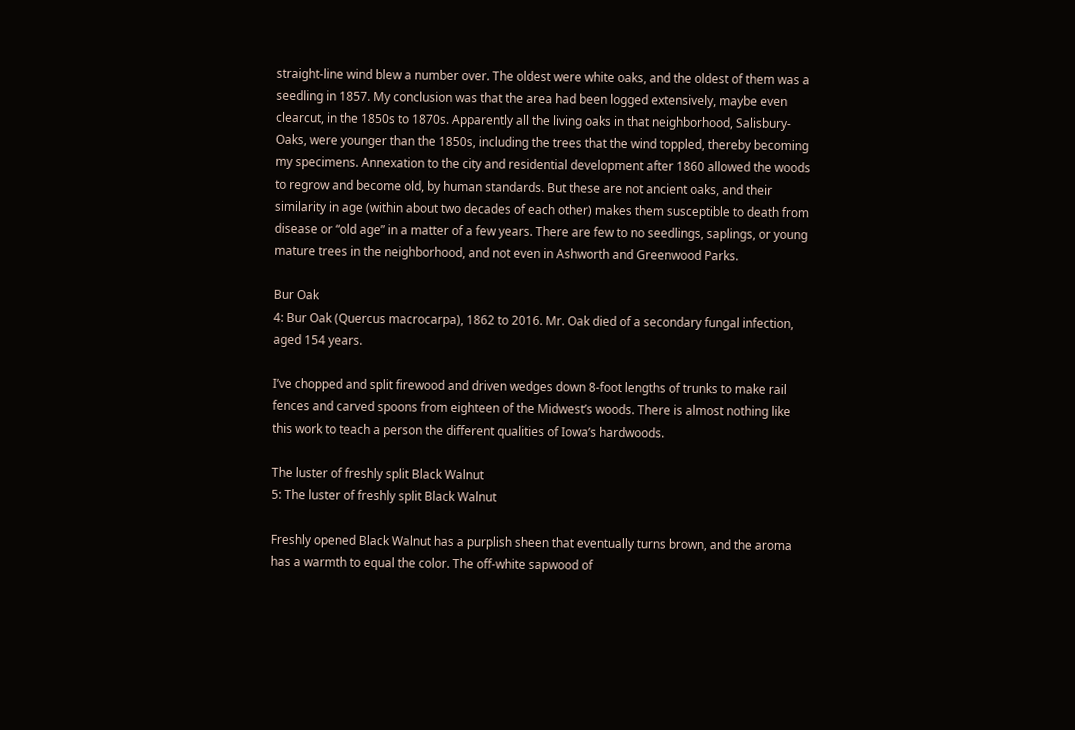straight-line wind blew a number over. The oldest were white oaks, and the oldest of them was a seedling in 1857. My conclusion was that the area had been logged extensively, maybe even clearcut, in the 1850s to 1870s. Apparently all the living oaks in that neighborhood, Salisbury-Oaks, were younger than the 1850s, including the trees that the wind toppled, thereby becoming my specimens. Annexation to the city and residential development after 1860 allowed the woods to regrow and become old, by human standards. But these are not ancient oaks, and their similarity in age (within about two decades of each other) makes them susceptible to death from disease or “old age” in a matter of a few years. There are few to no seedlings, saplings, or young mature trees in the neighborhood, and not even in Ashworth and Greenwood Parks.

Bur Oak
4: Bur Oak (Quercus macrocarpa), 1862 to 2016. Mr. Oak died of a secondary fungal infection, aged 154 years.

I’ve chopped and split firewood and driven wedges down 8-foot lengths of trunks to make rail fences and carved spoons from eighteen of the Midwest’s woods. There is almost nothing like this work to teach a person the different qualities of Iowa’s hardwoods.

The luster of freshly split Black Walnut
5: The luster of freshly split Black Walnut

Freshly opened Black Walnut has a purplish sheen that eventually turns brown, and the aroma has a warmth to equal the color. The off-white sapwood of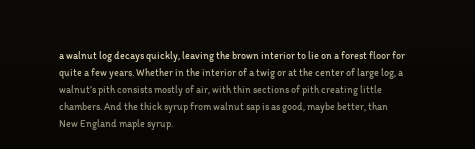a walnut log decays quickly, leaving the brown interior to lie on a forest floor for quite a few years. Whether in the interior of a twig or at the center of large log, a walnut’s pith consists mostly of air, with thin sections of pith creating little chambers. And the thick syrup from walnut sap is as good, maybe better, than New England maple syrup.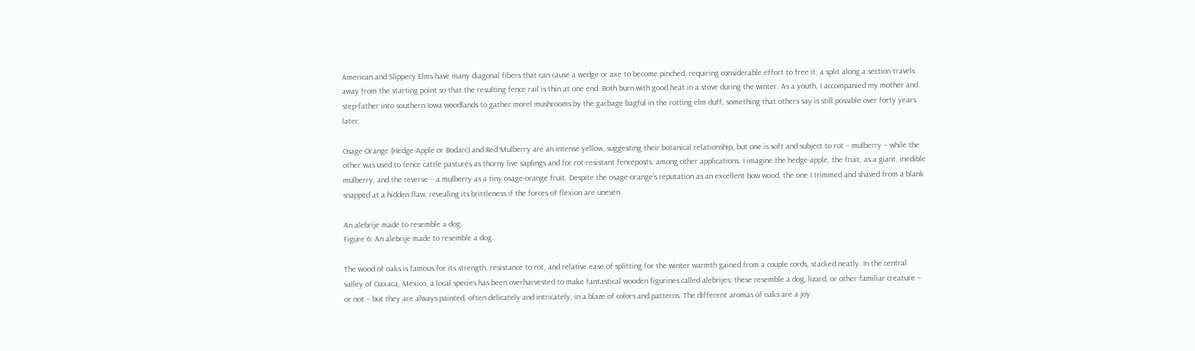American and Slippery Elms have many diagonal fibers that can cause a wedge or axe to become pinched, requiring considerable effort to free it; a split along a section travels away from the starting point so that the resulting fence rail is thin at one end. Both burn with good heat in a stove during the winter. As a youth, I accompanied my mother and step-father into southern Iowa woodlands to gather morel mushrooms by the garbage bagful in the rotting elm duff, something that others say is still possible over forty years later.

Osage-Orange (Hedge-Apple or Bodarc) and Red Mulberry are an intense yellow, suggesting their botanical relationship, but one is soft and subject to rot – mulberry – while the other was used to fence cattle pastures as thorny live saplings and for rot-resistant fenceposts, among other applications. I imagine the hedge-apple, the fruit, as a giant, inedible mulberry, and the reverse – a mulberry as a tiny osage-orange fruit. Despite the osage-orange’s reputation as an excellent bow wood, the one I trimmed and shaved from a blank snapped at a hidden flaw, revealing its brittleness if the forces of flexion are uneven.

An alebrije made to resemble a dog.
Figure 6: An alebrije made to resemble a dog.

The wood of oaks is famous for its strength, resistance to rot, and relative ease of splitting for the winter warmth gained from a couple cords, stacked neatly. In the central valley of Oaxaca, Mexico, a local species has been overharvested to make fantastical wooden figurines called alebrijes; these resemble a dog, lizard, or other familiar creature – or not – but they are always painted, often delicately and intricately, in a blaze of colors and patterns. The different aromas of oaks are a joy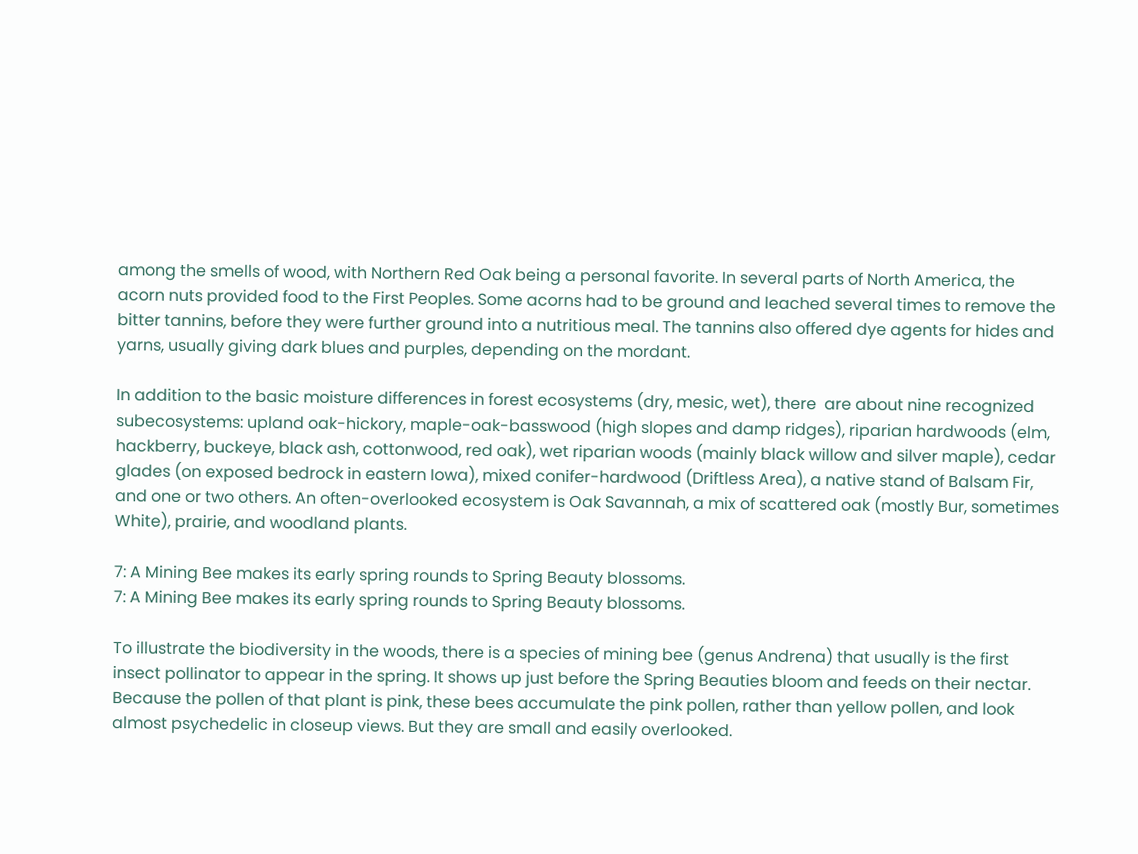among the smells of wood, with Northern Red Oak being a personal favorite. In several parts of North America, the acorn nuts provided food to the First Peoples. Some acorns had to be ground and leached several times to remove the bitter tannins, before they were further ground into a nutritious meal. The tannins also offered dye agents for hides and yarns, usually giving dark blues and purples, depending on the mordant.

In addition to the basic moisture differences in forest ecosystems (dry, mesic, wet), there  are about nine recognized subecosystems: upland oak-hickory, maple-oak-basswood (high slopes and damp ridges), riparian hardwoods (elm, hackberry, buckeye, black ash, cottonwood, red oak), wet riparian woods (mainly black willow and silver maple), cedar glades (on exposed bedrock in eastern Iowa), mixed conifer-hardwood (Driftless Area), a native stand of Balsam Fir, and one or two others. An often-overlooked ecosystem is Oak Savannah, a mix of scattered oak (mostly Bur, sometimes White), prairie, and woodland plants.

7: A Mining Bee makes its early spring rounds to Spring Beauty blossoms.
7: A Mining Bee makes its early spring rounds to Spring Beauty blossoms.

To illustrate the biodiversity in the woods, there is a species of mining bee (genus Andrena) that usually is the first insect pollinator to appear in the spring. It shows up just before the Spring Beauties bloom and feeds on their nectar. Because the pollen of that plant is pink, these bees accumulate the pink pollen, rather than yellow pollen, and look almost psychedelic in closeup views. But they are small and easily overlooked.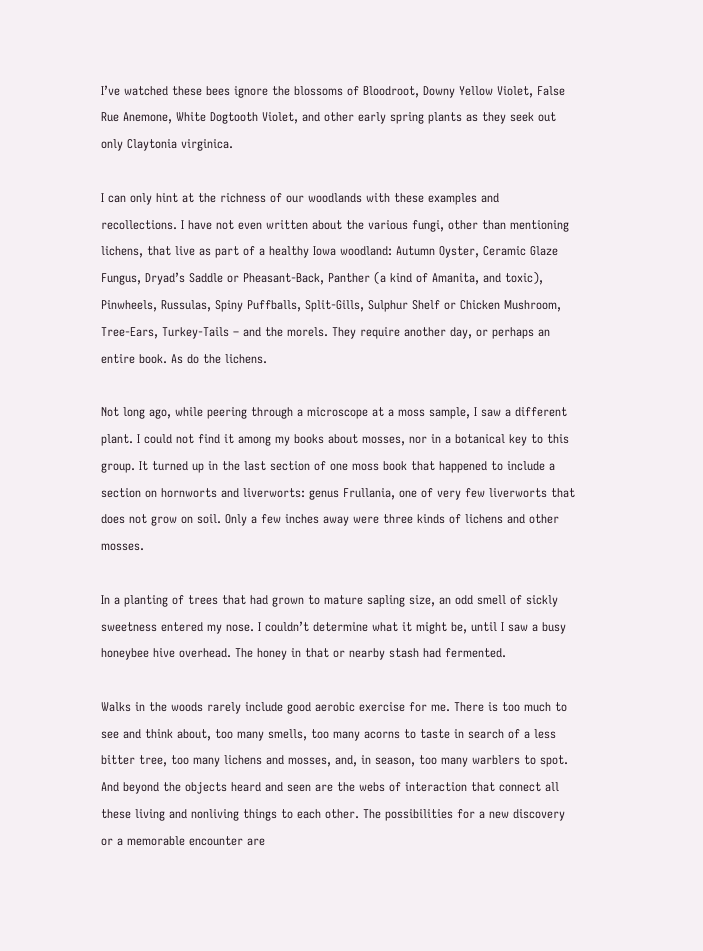I’ve watched these bees ignore the blossoms of Bloodroot, Downy Yellow Violet, False Rue Anemone, White Dogtooth Violet, and other early spring plants as they seek out only Claytonia virginica.

I can only hint at the richness of our woodlands with these examples and recollections. I have not even written about the various fungi, other than mentioning lichens, that live as part of a healthy Iowa woodland: Autumn Oyster, Ceramic Glaze Fungus, Dryad’s Saddle or Pheasant-Back, Panther (a kind of Amanita, and toxic), Pinwheels, Russulas, Spiny Puffballs, Split-Gills, Sulphur Shelf or Chicken Mushroom, Tree-Ears, Turkey-Tails – and the morels. They require another day, or perhaps an entire book. As do the lichens.

Not long ago, while peering through a microscope at a moss sample, I saw a different plant. I could not find it among my books about mosses, nor in a botanical key to this group. It turned up in the last section of one moss book that happened to include a section on hornworts and liverworts: genus Frullania, one of very few liverworts that does not grow on soil. Only a few inches away were three kinds of lichens and other mosses.

In a planting of trees that had grown to mature sapling size, an odd smell of sickly sweetness entered my nose. I couldn’t determine what it might be, until I saw a busy honeybee hive overhead. The honey in that or nearby stash had fermented.

Walks in the woods rarely include good aerobic exercise for me. There is too much to see and think about, too many smells, too many acorns to taste in search of a less bitter tree, too many lichens and mosses, and, in season, too many warblers to spot. And beyond the objects heard and seen are the webs of interaction that connect all these living and nonliving things to each other. The possibilities for a new discovery or a memorable encounter are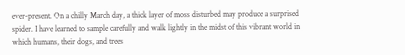ever-present. On a chilly March day, a thick layer of moss disturbed may produce a surprised spider. I have learned to sample carefully and walk lightly in the midst of this vibrant world in which humans, their dogs, and trees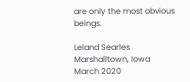are only the most obvious beings.

Leland Searles
Marshalltown, Iowa
March 2020